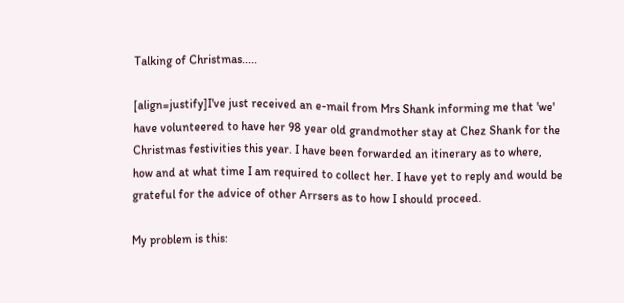Talking of Christmas.....

[align=justify]I've just received an e-mail from Mrs Shank informing me that 'we' have volunteered to have her 98 year old grandmother stay at Chez Shank for the Christmas festivities this year. I have been forwarded an itinerary as to where, how and at what time I am required to collect her. I have yet to reply and would be grateful for the advice of other Arrsers as to how I should proceed.

My problem is this: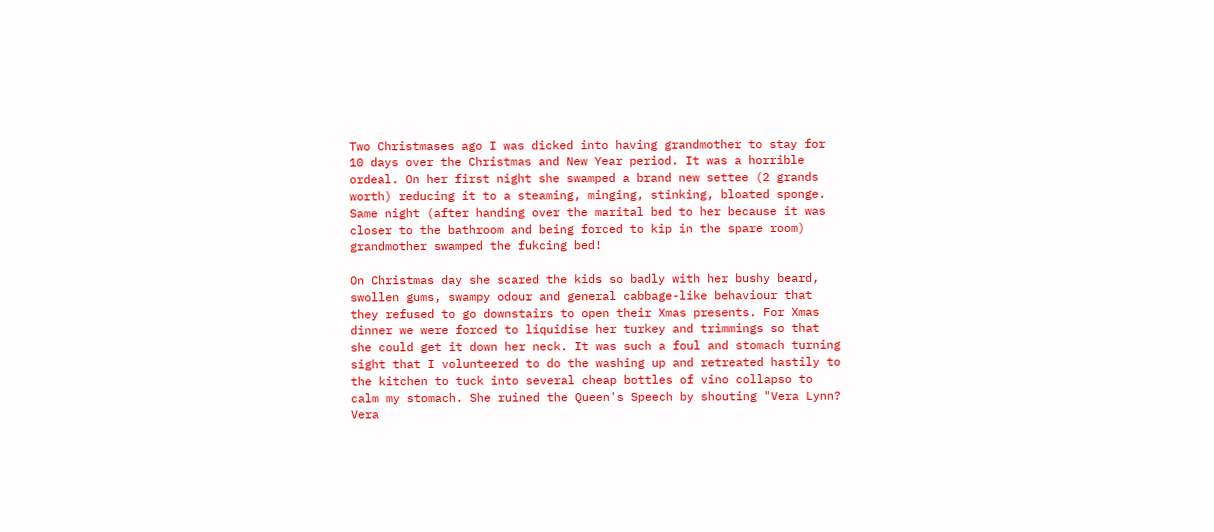Two Christmases ago I was dicked into having grandmother to stay for 10 days over the Christmas and New Year period. It was a horrible ordeal. On her first night she swamped a brand new settee (2 grands worth) reducing it to a steaming, minging, stinking, bloated sponge. Same night (after handing over the marital bed to her because it was closer to the bathroom and being forced to kip in the spare room) grandmother swamped the fukcing bed!

On Christmas day she scared the kids so badly with her bushy beard, swollen gums, swampy odour and general cabbage-like behaviour that they refused to go downstairs to open their Xmas presents. For Xmas dinner we were forced to liquidise her turkey and trimmings so that she could get it down her neck. It was such a foul and stomach turning sight that I volunteered to do the washing up and retreated hastily to the kitchen to tuck into several cheap bottles of vino collapso to calm my stomach. She ruined the Queen's Speech by shouting "Vera Lynn? Vera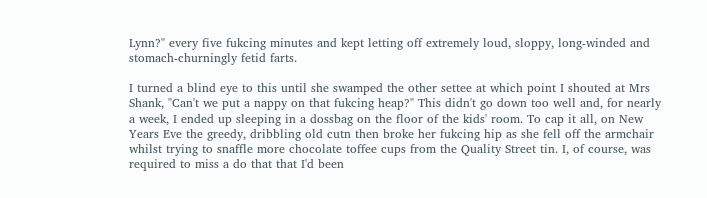Lynn?" every five fukcing minutes and kept letting off extremely loud, sloppy, long-winded and stomach-churningly fetid farts.

I turned a blind eye to this until she swamped the other settee at which point I shouted at Mrs Shank, "Can't we put a nappy on that fukcing heap?" This didn't go down too well and, for nearly a week, I ended up sleeping in a dossbag on the floor of the kids' room. To cap it all, on New Years Eve the greedy, dribbling old cutn then broke her fukcing hip as she fell off the armchair whilst trying to snaffle more chocolate toffee cups from the Quality Street tin. I, of course, was required to miss a do that that I'd been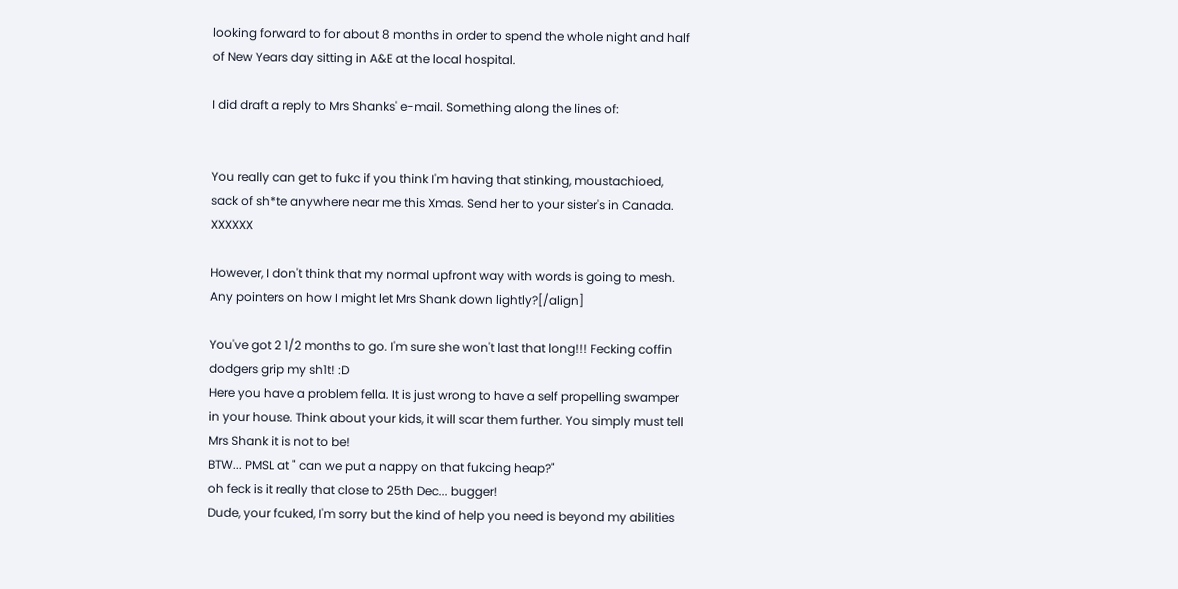looking forward to for about 8 months in order to spend the whole night and half of New Years day sitting in A&E at the local hospital.

I did draft a reply to Mrs Shanks' e-mail. Something along the lines of:


You really can get to fukc if you think I'm having that stinking, moustachioed, sack of sh*te anywhere near me this Xmas. Send her to your sister's in Canada. XXXXXX

However, I don't think that my normal upfront way with words is going to mesh. Any pointers on how I might let Mrs Shank down lightly?[/align]

You've got 2 1/2 months to go. I'm sure she won't last that long!!! Fecking coffin dodgers grip my sh1t! :D
Here you have a problem fella. It is just wrong to have a self propelling swamper in your house. Think about your kids, it will scar them further. You simply must tell Mrs Shank it is not to be!
BTW... PMSL at " can we put a nappy on that fukcing heap?"
oh feck is it really that close to 25th Dec... bugger!
Dude, your fcuked, I'm sorry but the kind of help you need is beyond my abilities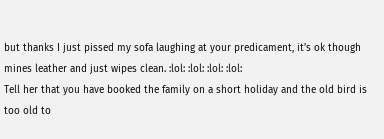but thanks I just pissed my sofa laughing at your predicament, it's ok though mines leather and just wipes clean. :lol: :lol: :lol: :lol:
Tell her that you have booked the family on a short holiday and the old bird is too old to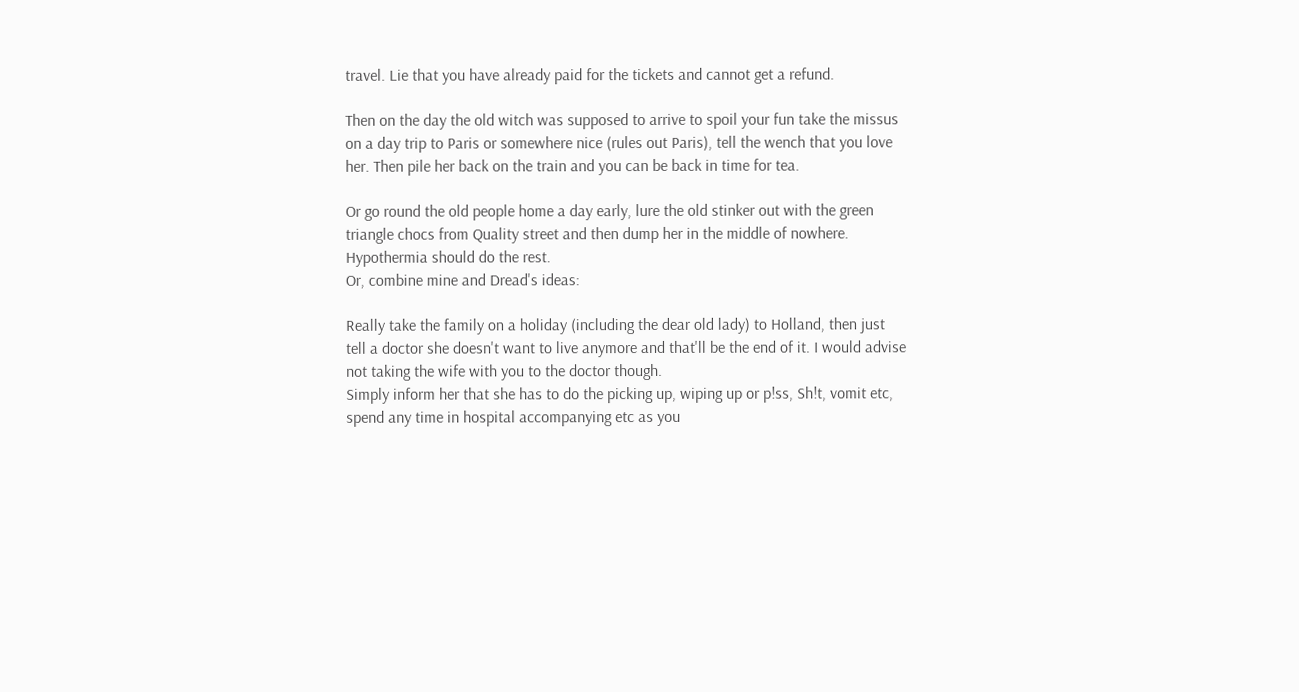travel. Lie that you have already paid for the tickets and cannot get a refund.

Then on the day the old witch was supposed to arrive to spoil your fun take the missus on a day trip to Paris or somewhere nice (rules out Paris), tell the wench that you love her. Then pile her back on the train and you can be back in time for tea.

Or go round the old people home a day early, lure the old stinker out with the green triangle chocs from Quality street and then dump her in the middle of nowhere. Hypothermia should do the rest.
Or, combine mine and Dread's ideas:

Really take the family on a holiday (including the dear old lady) to Holland, then just tell a doctor she doesn't want to live anymore and that'll be the end of it. I would advise not taking the wife with you to the doctor though.
Simply inform her that she has to do the picking up, wiping up or p!ss, Sh!t, vomit etc, spend any time in hospital accompanying etc as you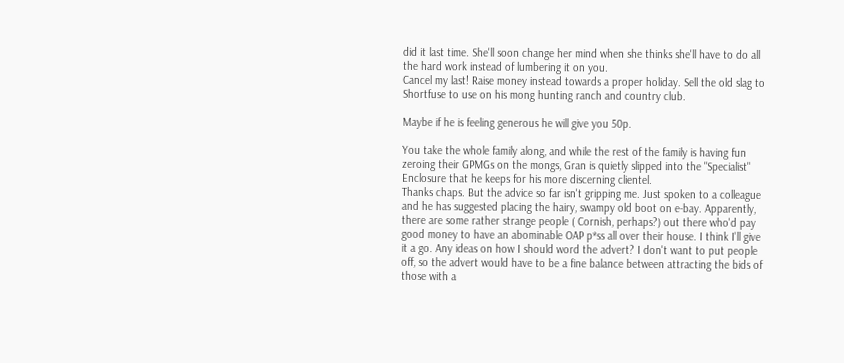did it last time. She'll soon change her mind when she thinks she'll have to do all the hard work instead of lumbering it on you.
Cancel my last! Raise money instead towards a proper holiday. Sell the old slag to Shortfuse to use on his mong hunting ranch and country club.

Maybe if he is feeling generous he will give you 50p.

You take the whole family along, and while the rest of the family is having fun zeroing their GPMGs on the mongs, Gran is quietly slipped into the "Specialist" Enclosure that he keeps for his more discerning clientel.
Thanks chaps. But the advice so far isn't gripping me. Just spoken to a colleague and he has suggested placing the hairy, swampy old boot on e-bay. Apparently, there are some rather strange people ( Cornish, perhaps?) out there who'd pay good money to have an abominable OAP p*ss all over their house. I think I'll give it a go. Any ideas on how I should word the advert? I don't want to put people off, so the advert would have to be a fine balance between attracting the bids of those with a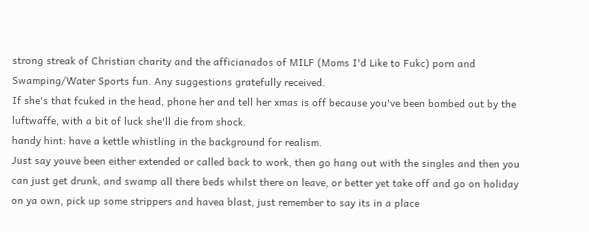strong streak of Christian charity and the afficianados of MILF (Moms I'd Like to Fukc) porn and Swamping/Water Sports fun. Any suggestions gratefully received.
If she's that fcuked in the head, phone her and tell her xmas is off because you've been bombed out by the luftwaffe, with a bit of luck she'll die from shock.
handy hint: have a kettle whistling in the background for realism.
Just say youve been either extended or called back to work, then go hang out with the singles and then you can just get drunk, and swamp all there beds whilst there on leave, or better yet take off and go on holiday on ya own, pick up some strippers and havea blast, just remember to say its in a place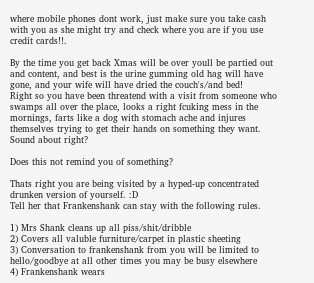where mobile phones dont work, just make sure you take cash with you as she might try and check where you are if you use credit cards!!.

By the time you get back Xmas will be over youll be partied out and content, and best is the urine gumming old hag will have gone, and your wife will have dried the couch's/and bed!
Right so you have been threatend with a visit from someone who swamps all over the place, looks a right fcuking mess in the mornings, farts like a dog with stomach ache and injures themselves trying to get their hands on something they want. Sound about right?

Does this not remind you of something?

Thats right you are being visited by a hyped-up concentrated drunken version of yourself. :D
Tell her that Frankenshank can stay with the following rules.

1) Mrs Shank cleans up all piss/shit/dribble
2) Covers all valuble furniture/carpet in plastic sheeting
3) Conversation to frankenshank from you will be limited to hello/goodbye at all other times you may be busy elsewhere
4) Frankenshank wears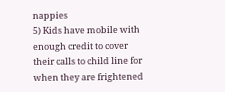nappies
5) Kids have mobile with enough credit to cover their calls to child line for when they are frightened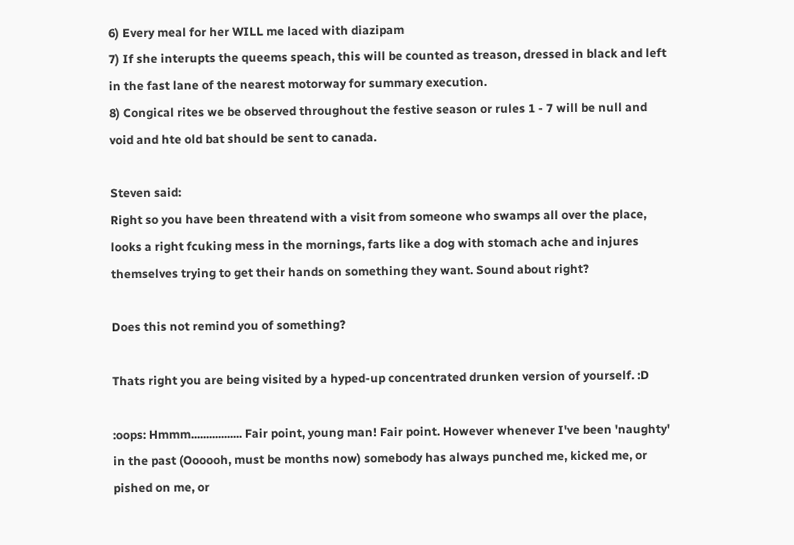6) Every meal for her WILL me laced with diazipam
7) If she interupts the queems speach, this will be counted as treason, dressed in black and left in the fast lane of the nearest motorway for summary execution.
8) Congical rites we be observed throughout the festive season or rules 1 - 7 will be null and void and hte old bat should be sent to canada.

Steven said:
Right so you have been threatend with a visit from someone who swamps all over the place, looks a right fcuking mess in the mornings, farts like a dog with stomach ache and injures themselves trying to get their hands on something they want. Sound about right?

Does this not remind you of something?

Thats right you are being visited by a hyped-up concentrated drunken version of yourself. :D

:oops: Hmmm................. Fair point, young man! Fair point. However whenever I've been 'naughty' in the past (Oooooh, must be months now) somebody has always punched me, kicked me, or pished on me, or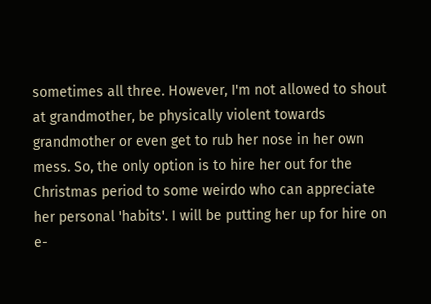sometimes all three. However, I'm not allowed to shout at grandmother, be physically violent towards grandmother or even get to rub her nose in her own mess. So, the only option is to hire her out for the Christmas period to some weirdo who can appreciate her personal 'habits'. I will be putting her up for hire on e-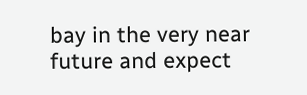bay in the very near future and expect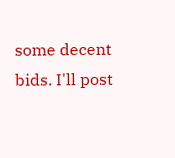some decent bids. I'll post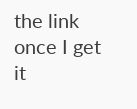the link once I get it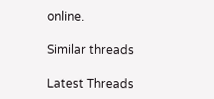online.

Similar threads

Latest Threads